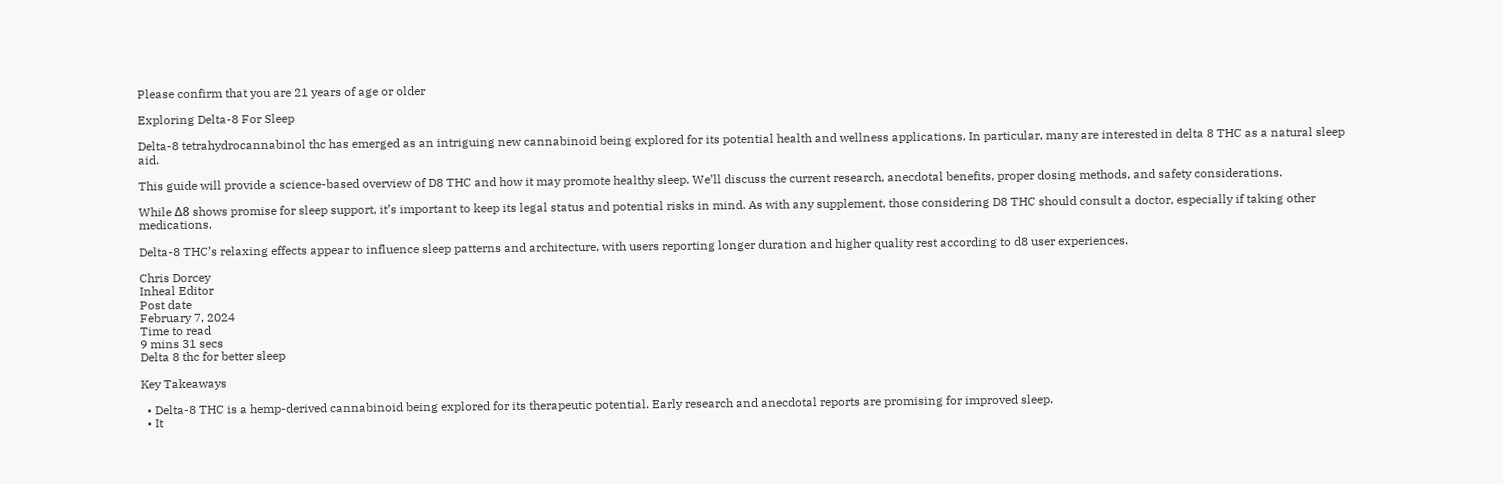Please confirm that you are 21 years of age or older

Exploring Delta-8 For Sleep

Delta-8 tetrahydrocannabinol thc has emerged as an intriguing new cannabinoid being explored for its potential health and wellness applications. In particular, many are interested in delta 8 THC as a natural sleep aid.

This guide will provide a science-based overview of D8 THC and how it may promote healthy sleep. We’ll discuss the current research, anecdotal benefits, proper dosing methods, and safety considerations.

While Δ8 shows promise for sleep support, it’s important to keep its legal status and potential risks in mind. As with any supplement, those considering D8 THC should consult a doctor, especially if taking other medications.

Delta-8 THC’s relaxing effects appear to influence sleep patterns and architecture, with users reporting longer duration and higher quality rest according to d8 user experiences.

Chris Dorcey
Inheal Editor
Post date
February 7, 2024
Time to read
9 mins 31 secs
Delta 8 thc for better sleep

Key Takeaways

  • Delta-8 THC is a hemp-derived cannabinoid being explored for its therapeutic potential. Early research and anecdotal reports are promising for improved sleep.
  • It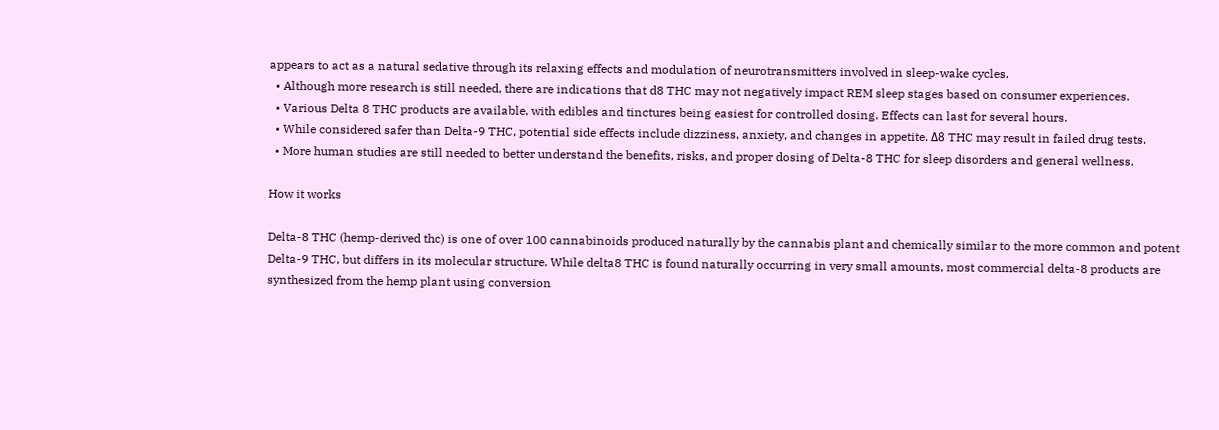appears to act as a natural sedative through its relaxing effects and modulation of neurotransmitters involved in sleep-wake cycles.
  • Although more research is still needed, there are indications that d8 THC may not negatively impact REM sleep stages based on consumer experiences.
  • Various Delta 8 THC products are available, with edibles and tinctures being easiest for controlled dosing. Effects can last for several hours.
  • While considered safer than Delta-9 THC, potential side effects include dizziness, anxiety, and changes in appetite. Δ8 THC may result in failed drug tests.
  • More human studies are still needed to better understand the benefits, risks, and proper dosing of Delta-8 THC for sleep disorders and general wellness.

How it works

Delta-8 THC (hemp-derived thc) is one of over 100 cannabinoids produced naturally by the cannabis plant and chemically similar to the more common and potent Delta-9 THC, but differs in its molecular structure. While delta8 THC is found naturally occurring in very small amounts, most commercial delta-8 products are synthesized from the hemp plant using conversion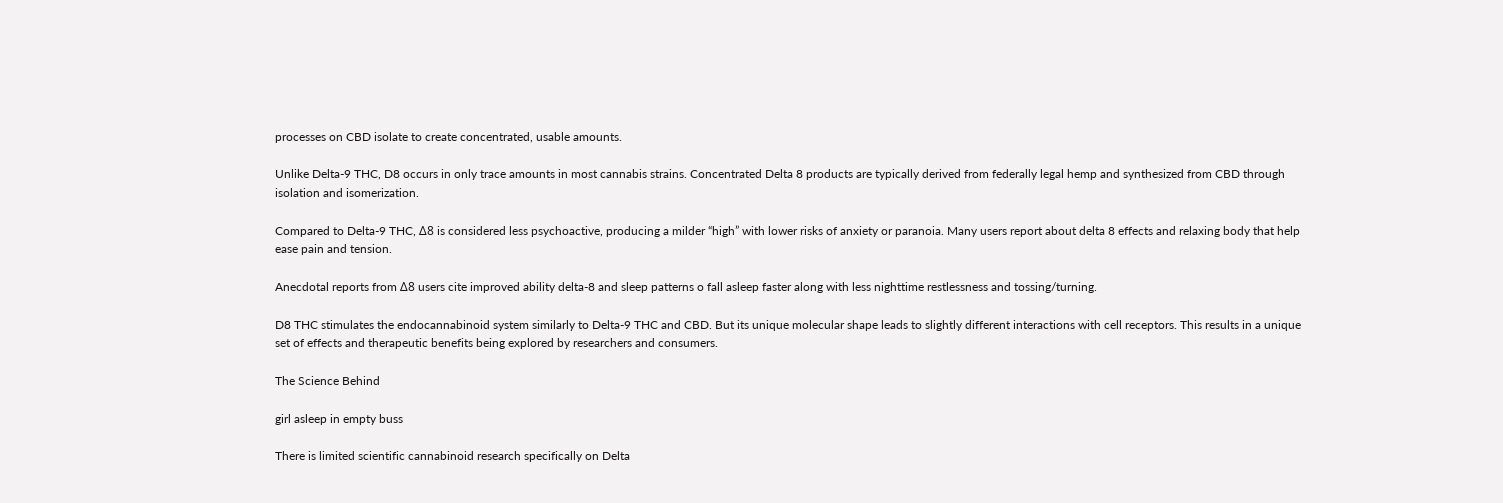processes on CBD isolate to create concentrated, usable amounts.

Unlike Delta-9 THC, D8 occurs in only trace amounts in most cannabis strains. Concentrated Delta 8 products are typically derived from federally legal hemp and synthesized from CBD through isolation and isomerization.

Compared to Delta-9 THC, Δ8 is considered less psychoactive, producing a milder “high” with lower risks of anxiety or paranoia. Many users report about delta 8 effects and relaxing body that help ease pain and tension.

Anecdotal reports from Δ8 users cite improved ability delta-8 and sleep patterns o fall asleep faster along with less nighttime restlessness and tossing/turning.

D8 THC stimulates the endocannabinoid system similarly to Delta-9 THC and CBD. But its unique molecular shape leads to slightly different interactions with cell receptors. This results in a unique set of effects and therapeutic benefits being explored by researchers and consumers.

The Science Behind

girl asleep in empty buss

There is limited scientific cannabinoid research specifically on Delta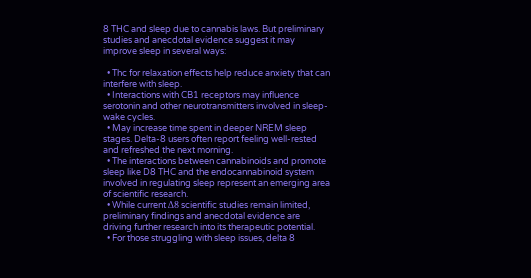8 THC and sleep due to cannabis laws. But preliminary studies and anecdotal evidence suggest it may improve sleep in several ways:

  • Thc for relaxation effects help reduce anxiety that can interfere with sleep.
  • Interactions with CB1 receptors may influence serotonin and other neurotransmitters involved in sleep-wake cycles.
  • May increase time spent in deeper NREM sleep stages. Delta-8 users often report feeling well-rested and refreshed the next morning.
  • The interactions between cannabinoids and promote sleep like D8 THC and the endocannabinoid system involved in regulating sleep represent an emerging area of scientific research.
  • While current Δ8 scientific studies remain limited, preliminary findings and anecdotal evidence are driving further research into its therapeutic potential.
  • For those struggling with sleep issues, delta 8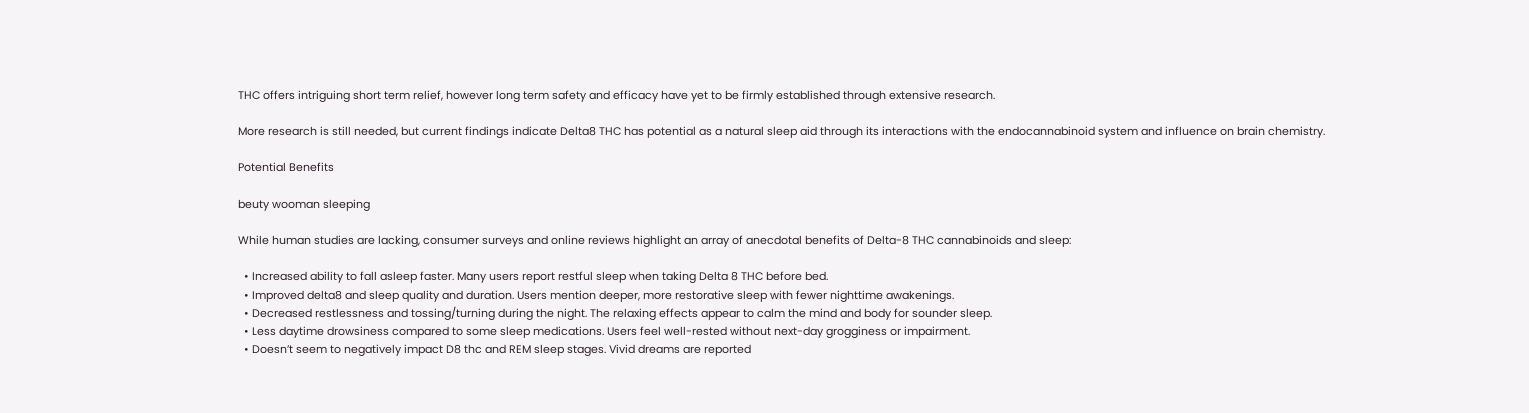THC offers intriguing short term relief, however long term safety and efficacy have yet to be firmly established through extensive research.

More research is still needed, but current findings indicate Delta8 THC has potential as a natural sleep aid through its interactions with the endocannabinoid system and influence on brain chemistry.

Potential Benefits

beuty wooman sleeping

While human studies are lacking, consumer surveys and online reviews highlight an array of anecdotal benefits of Delta-8 THC cannabinoids and sleep:

  • Increased ability to fall asleep faster. Many users report restful sleep when taking Delta 8 THC before bed.
  • Improved delta8 and sleep quality and duration. Users mention deeper, more restorative sleep with fewer nighttime awakenings.
  • Decreased restlessness and tossing/turning during the night. The relaxing effects appear to calm the mind and body for sounder sleep.
  • Less daytime drowsiness compared to some sleep medications. Users feel well-rested without next-day grogginess or impairment.
  • Doesn’t seem to negatively impact D8 thc and REM sleep stages. Vivid dreams are reported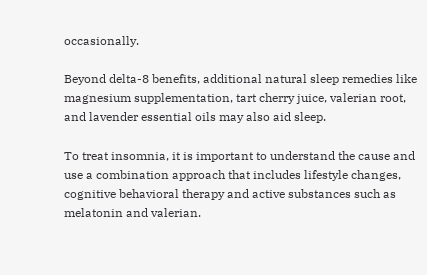occasionally.

Beyond delta-8 benefits, additional natural sleep remedies like magnesium supplementation, tart cherry juice, valerian root, and lavender essential oils may also aid sleep.

To treat insomnia, it is important to understand the cause and use a combination approach that includes lifestyle changes, cognitive behavioral therapy and active substances such as melatonin and valerian.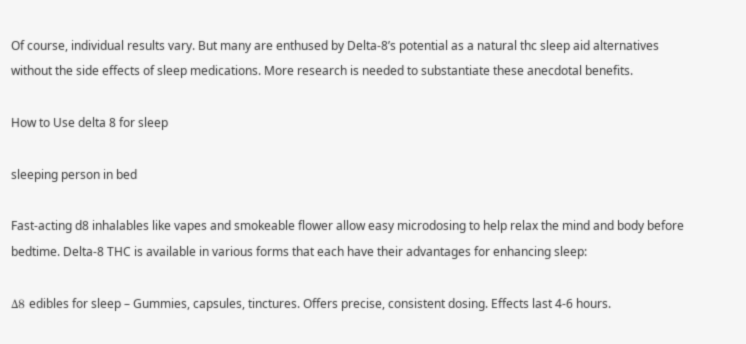Of course, individual results vary. But many are enthused by Delta-8’s potential as a natural thc sleep aid alternatives without the side effects of sleep medications. More research is needed to substantiate these anecdotal benefits.

How to Use delta 8 for sleep

sleeping person in bed

Fast-acting d8 inhalables like vapes and smokeable flower allow easy microdosing to help relax the mind and body before bedtime. Delta-8 THC is available in various forms that each have their advantages for enhancing sleep:

Δ8 edibles for sleep – Gummies, capsules, tinctures. Offers precise, consistent dosing. Effects last 4-6 hours.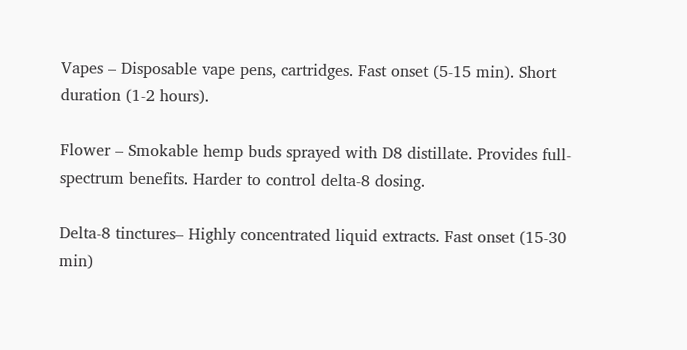Vapes – Disposable vape pens, cartridges. Fast onset (5-15 min). Short duration (1-2 hours).

Flower – Smokable hemp buds sprayed with D8 distillate. Provides full-spectrum benefits. Harder to control delta-8 dosing.

Delta-8 tinctures– Highly concentrated liquid extracts. Fast onset (15-30 min)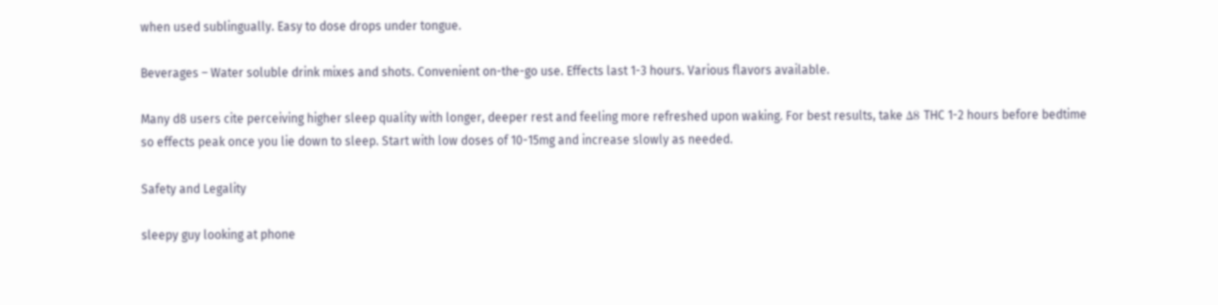when used sublingually. Easy to dose drops under tongue.

Beverages – Water soluble drink mixes and shots. Convenient on-the-go use. Effects last 1-3 hours. Various flavors available.

Many d8 users cite perceiving higher sleep quality with longer, deeper rest and feeling more refreshed upon waking. For best results, take Δ8 THC 1-2 hours before bedtime so effects peak once you lie down to sleep. Start with low doses of 10-15mg and increase slowly as needed.

Safety and Legality

sleepy guy looking at phone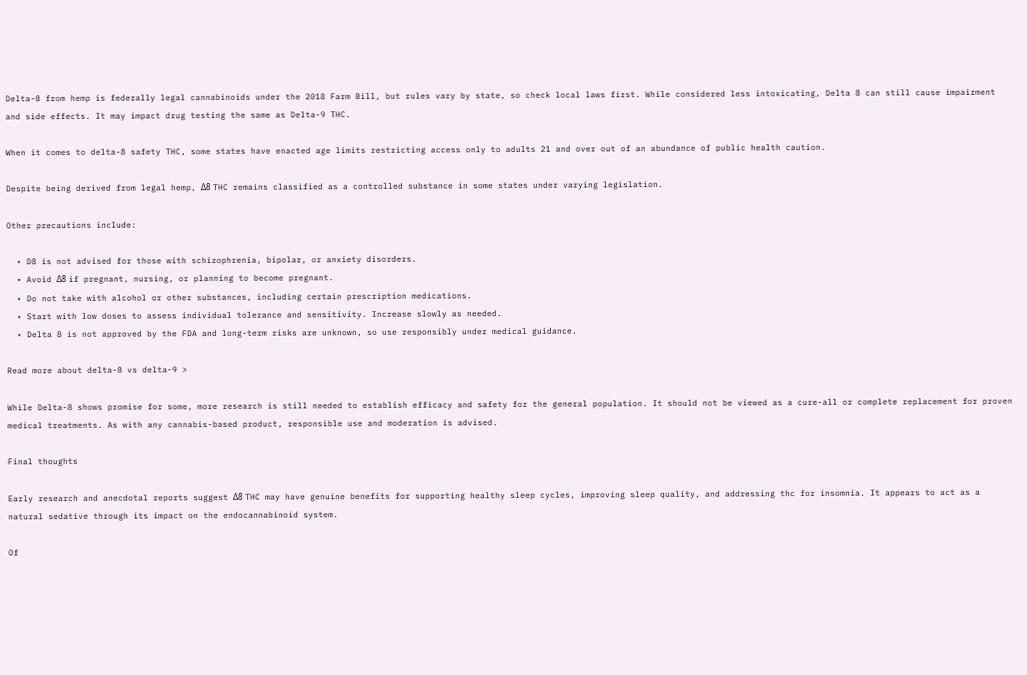Delta-8 from hemp is federally legal cannabinoids under the 2018 Farm Bill, but rules vary by state, so check local laws first. While considered less intoxicating, Delta 8 can still cause impairment and side effects. It may impact drug testing the same as Delta-9 THC.

When it comes to delta-8 safety THC, some states have enacted age limits restricting access only to adults 21 and over out of an abundance of public health caution.

Despite being derived from legal hemp, Δ8 THC remains classified as a controlled substance in some states under varying legislation.

Other precautions include:

  • D8 is not advised for those with schizophrenia, bipolar, or anxiety disorders.
  • Avoid Δ8 if pregnant, nursing, or planning to become pregnant.
  • Do not take with alcohol or other substances, including certain prescription medications.
  • Start with low doses to assess individual tolerance and sensitivity. Increase slowly as needed.
  • Delta 8 is not approved by the FDA and long-term risks are unknown, so use responsibly under medical guidance.

Read more about delta-8 vs delta-9 >

While Delta-8 shows promise for some, more research is still needed to establish efficacy and safety for the general population. It should not be viewed as a cure-all or complete replacement for proven medical treatments. As with any cannabis-based product, responsible use and moderation is advised.

Final thoughts

Early research and anecdotal reports suggest Δ8 THC may have genuine benefits for supporting healthy sleep cycles, improving sleep quality, and addressing thc for insomnia. It appears to act as a natural sedative through its impact on the endocannabinoid system.

Of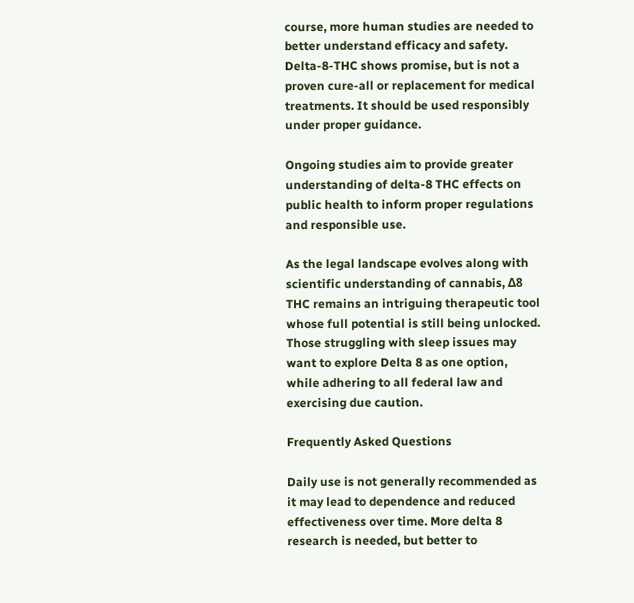course, more human studies are needed to better understand efficacy and safety. Delta-8-THC shows promise, but is not a proven cure-all or replacement for medical treatments. It should be used responsibly under proper guidance.

Ongoing studies aim to provide greater understanding of delta-8 THC effects on public health to inform proper regulations and responsible use.

As the legal landscape evolves along with scientific understanding of cannabis, Δ8 THC remains an intriguing therapeutic tool whose full potential is still being unlocked. Those struggling with sleep issues may want to explore Delta 8 as one option, while adhering to all federal law and exercising due caution.

Frequently Asked Questions

Daily use is not generally recommended as it may lead to dependence and reduced effectiveness over time. More delta 8 research is needed, but better to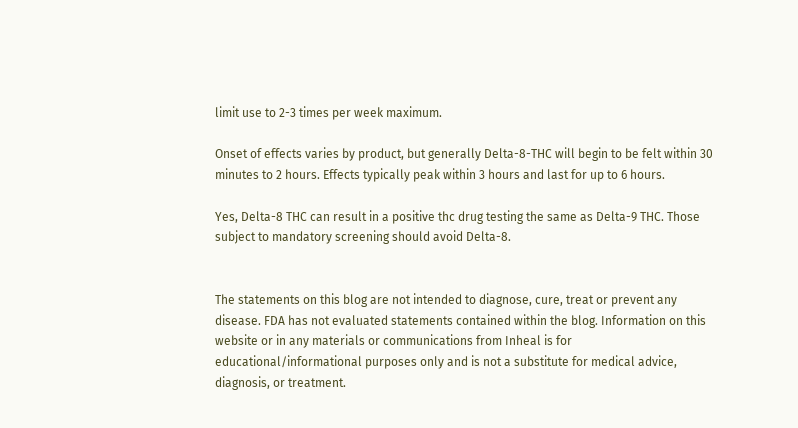limit use to 2-3 times per week maximum.

Onset of effects varies by product, but generally Delta-8-THC will begin to be felt within 30 minutes to 2 hours. Effects typically peak within 3 hours and last for up to 6 hours.

Yes, Delta-8 THC can result in a positive thc drug testing the same as Delta-9 THC. Those subject to mandatory screening should avoid Delta-8.


The statements on this blog are not intended to diagnose, cure, treat or prevent any disease. FDA has not evaluated statements contained within the blog. Information on this website or in any materials or communications from Inheal is for educational/informational purposes only and is not a substitute for medical advice, diagnosis, or treatment.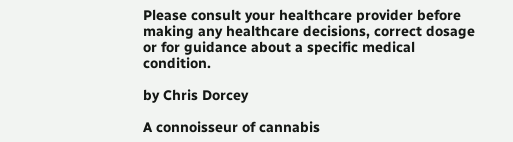Please consult your healthcare provider before making any healthcare decisions, correct dosage or for guidance about a specific medical condition.

by Chris Dorcey

A connoisseur of cannabis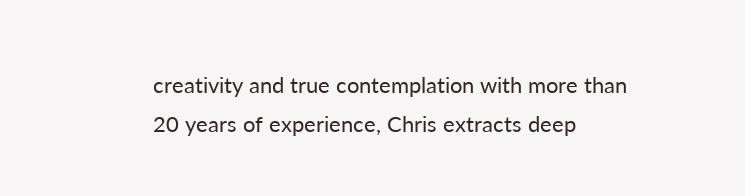creativity and true contemplation with more than 20 years of experience, Chris extracts deep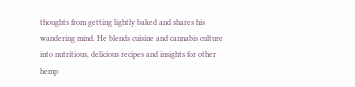thoughts from getting lightly baked and shares his wandering mind. He blends cuisine and cannabis culture into nutritious, delicious recipes and insights for other hemp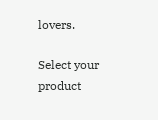lovers.

Select your product